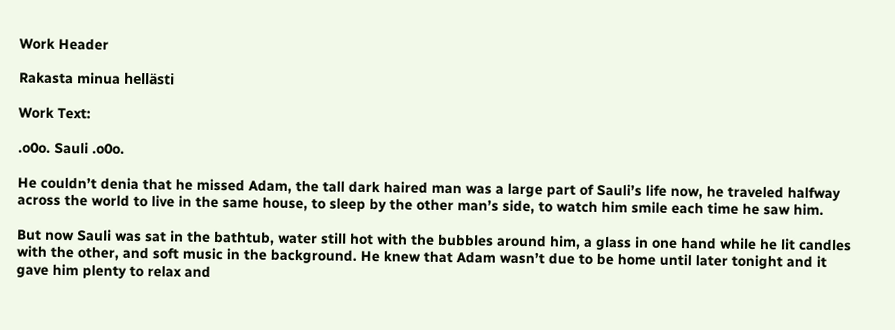Work Header

Rakasta minua hellästi

Work Text:

.o0o. Sauli .o0o.

He couldn’t denia that he missed Adam, the tall dark haired man was a large part of Sauli’s life now, he traveled halfway across the world to live in the same house, to sleep by the other man’s side, to watch him smile each time he saw him.

But now Sauli was sat in the bathtub, water still hot with the bubbles around him, a glass in one hand while he lit candles with the other, and soft music in the background. He knew that Adam wasn’t due to be home until later tonight and it gave him plenty to relax and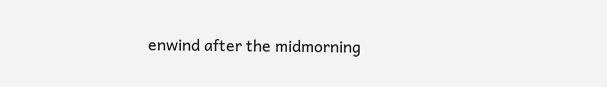enwind after the midmorning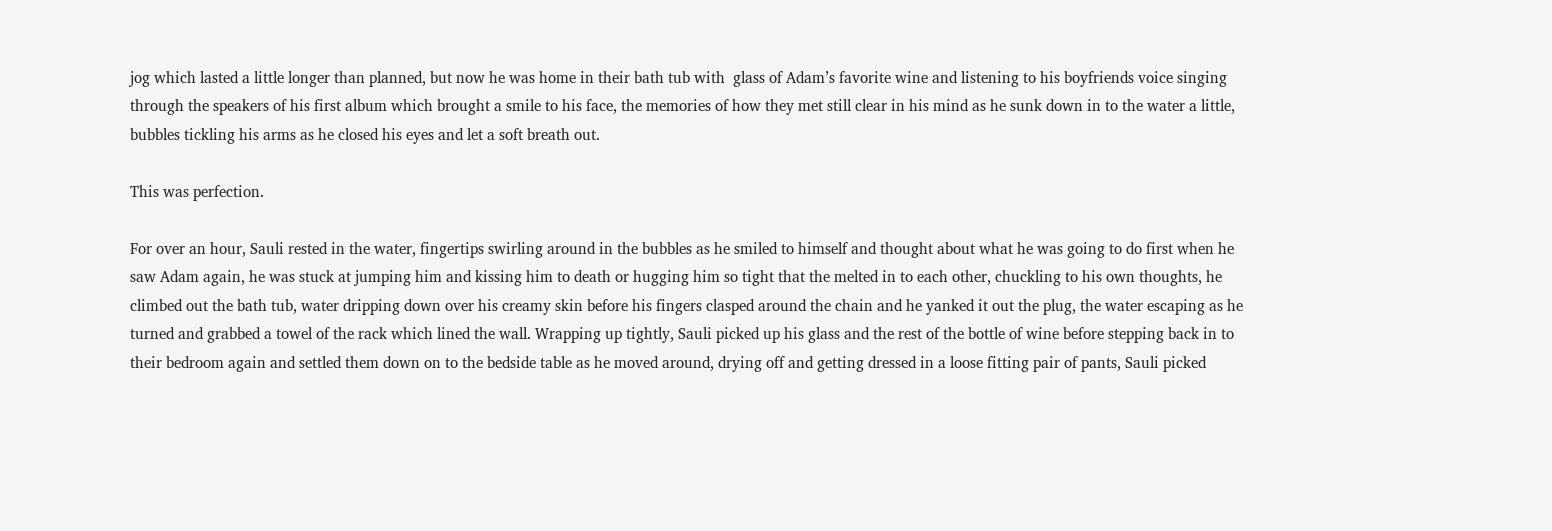jog which lasted a little longer than planned, but now he was home in their bath tub with  glass of Adam’s favorite wine and listening to his boyfriends voice singing through the speakers of his first album which brought a smile to his face, the memories of how they met still clear in his mind as he sunk down in to the water a little, bubbles tickling his arms as he closed his eyes and let a soft breath out.

This was perfection.

For over an hour, Sauli rested in the water, fingertips swirling around in the bubbles as he smiled to himself and thought about what he was going to do first when he saw Adam again, he was stuck at jumping him and kissing him to death or hugging him so tight that the melted in to each other, chuckling to his own thoughts, he climbed out the bath tub, water dripping down over his creamy skin before his fingers clasped around the chain and he yanked it out the plug, the water escaping as he turned and grabbed a towel of the rack which lined the wall. Wrapping up tightly, Sauli picked up his glass and the rest of the bottle of wine before stepping back in to their bedroom again and settled them down on to the bedside table as he moved around, drying off and getting dressed in a loose fitting pair of pants, Sauli picked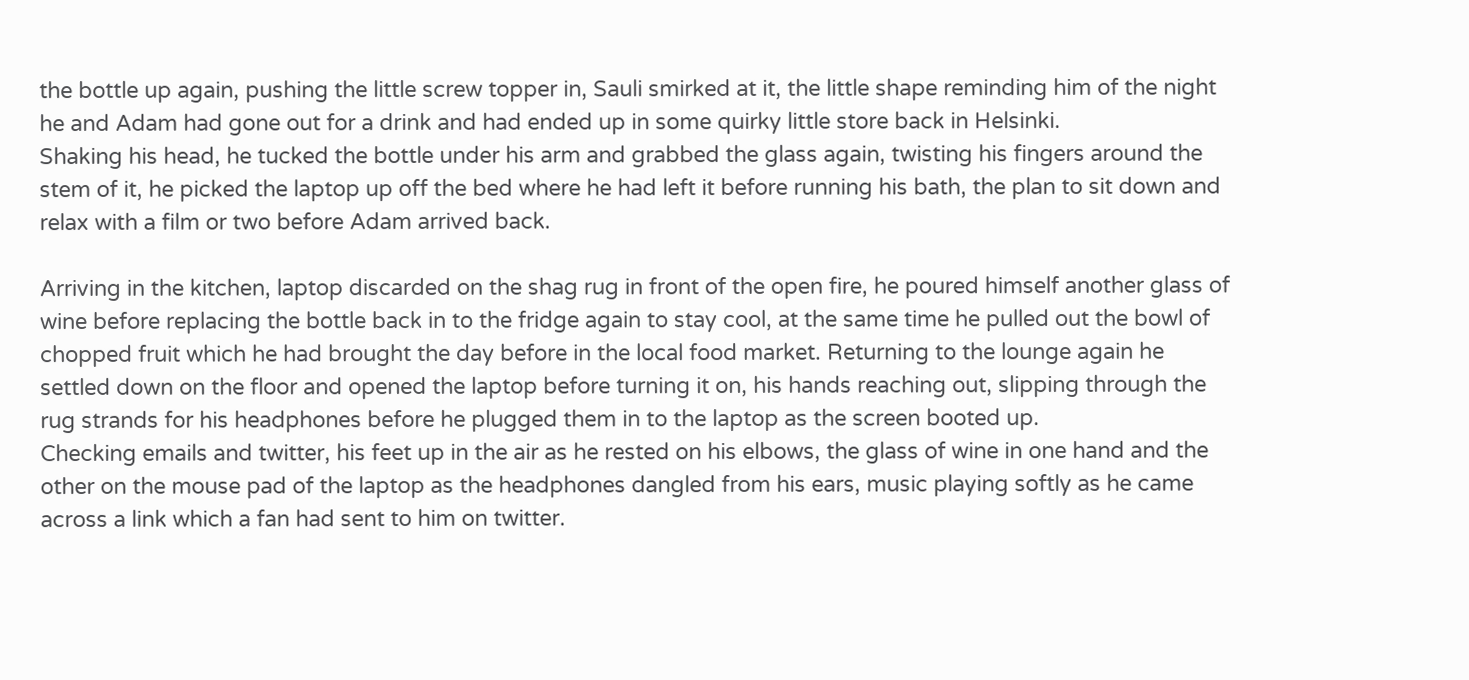the bottle up again, pushing the little screw topper in, Sauli smirked at it, the little shape reminding him of the night he and Adam had gone out for a drink and had ended up in some quirky little store back in Helsinki.
Shaking his head, he tucked the bottle under his arm and grabbed the glass again, twisting his fingers around the stem of it, he picked the laptop up off the bed where he had left it before running his bath, the plan to sit down and relax with a film or two before Adam arrived back.

Arriving in the kitchen, laptop discarded on the shag rug in front of the open fire, he poured himself another glass of wine before replacing the bottle back in to the fridge again to stay cool, at the same time he pulled out the bowl of chopped fruit which he had brought the day before in the local food market. Returning to the lounge again he settled down on the floor and opened the laptop before turning it on, his hands reaching out, slipping through the rug strands for his headphones before he plugged them in to the laptop as the screen booted up.
Checking emails and twitter, his feet up in the air as he rested on his elbows, the glass of wine in one hand and the other on the mouse pad of the laptop as the headphones dangled from his ears, music playing softly as he came across a link which a fan had sent to him on twitter.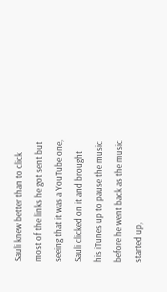Sauli knew better than to click most of the links he got sent but seeing that it was a YouTube one, Sauli clicked on it and brought his iTunes up to pause the music before he went back as the music started up,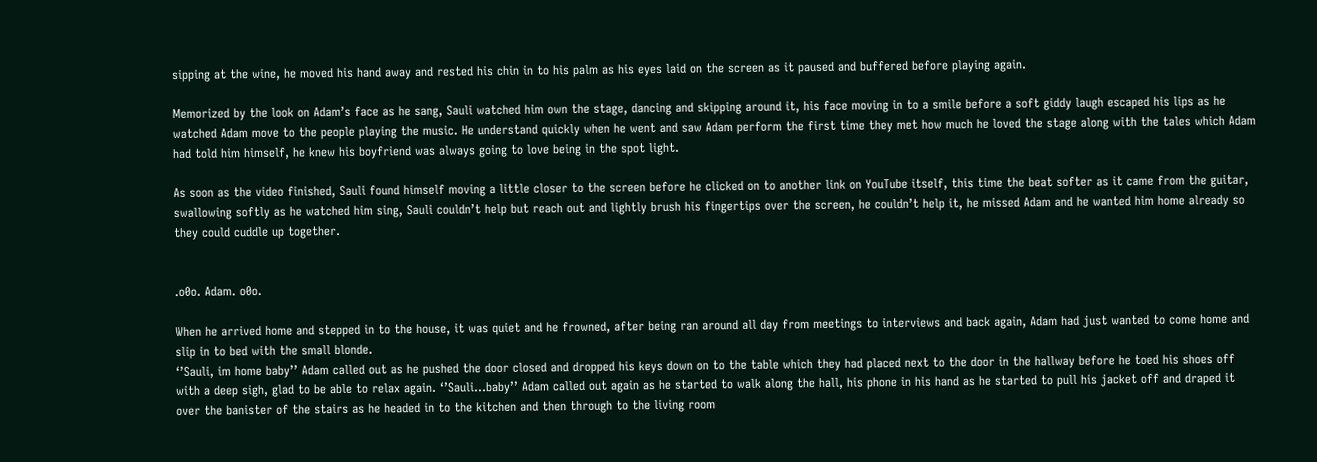sipping at the wine, he moved his hand away and rested his chin in to his palm as his eyes laid on the screen as it paused and buffered before playing again.

Memorized by the look on Adam’s face as he sang, Sauli watched him own the stage, dancing and skipping around it, his face moving in to a smile before a soft giddy laugh escaped his lips as he watched Adam move to the people playing the music. He understand quickly when he went and saw Adam perform the first time they met how much he loved the stage along with the tales which Adam had told him himself, he knew his boyfriend was always going to love being in the spot light.

As soon as the video finished, Sauli found himself moving a little closer to the screen before he clicked on to another link on YouTube itself, this time the beat softer as it came from the guitar, swallowing softly as he watched him sing, Sauli couldn’t help but reach out and lightly brush his fingertips over the screen, he couldn’t help it, he missed Adam and he wanted him home already so they could cuddle up together.


.o0o. Adam. o0o.

When he arrived home and stepped in to the house, it was quiet and he frowned, after being ran around all day from meetings to interviews and back again, Adam had just wanted to come home and slip in to bed with the small blonde.
‘’Sauli, im home baby’’ Adam called out as he pushed the door closed and dropped his keys down on to the table which they had placed next to the door in the hallway before he toed his shoes off with a deep sigh, glad to be able to relax again. ‘’Sauli…baby’’ Adam called out again as he started to walk along the hall, his phone in his hand as he started to pull his jacket off and draped it over the banister of the stairs as he headed in to the kitchen and then through to the living room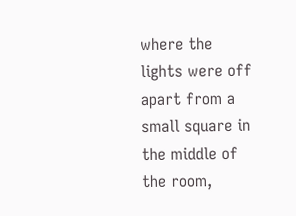where the lights were off apart from a small square in the middle of the room,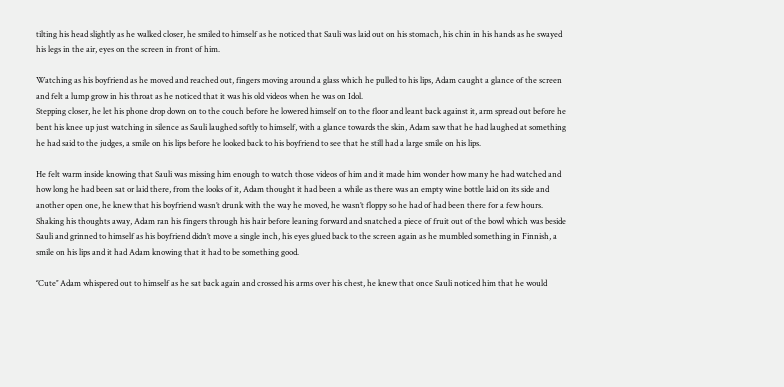tilting his head slightly as he walked closer, he smiled to himself as he noticed that Sauli was laid out on his stomach, his chin in his hands as he swayed his legs in the air, eyes on the screen in front of him.

Watching as his boyfriend as he moved and reached out, fingers moving around a glass which he pulled to his lips, Adam caught a glance of the screen and felt a lump grow in his throat as he noticed that it was his old videos when he was on Idol.
Stepping closer, he let his phone drop down on to the couch before he lowered himself on to the floor and leant back against it, arm spread out before he bent his knee up just watching in silence as Sauli laughed softly to himself, with a glance towards the skin, Adam saw that he had laughed at something he had said to the judges, a smile on his lips before he looked back to his boyfriend to see that he still had a large smile on his lips.

He felt warm inside knowing that Sauli was missing him enough to watch those videos of him and it made him wonder how many he had watched and how long he had been sat or laid there, from the looks of it, Adam thought it had been a while as there was an empty wine bottle laid on its side and another open one, he knew that his boyfriend wasn’t drunk with the way he moved, he wasn’t floppy so he had of had been there for a few hours. Shaking his thoughts away, Adam ran his fingers through his hair before leaning forward and snatched a piece of fruit out of the bowl which was beside Sauli and grinned to himself as his boyfriend didn’t move a single inch, his eyes glued back to the screen again as he mumbled something in Finnish, a smile on his lips and it had Adam knowing that it had to be something good.

‘’Cute’’ Adam whispered out to himself as he sat back again and crossed his arms over his chest, he knew that once Sauli noticed him that he would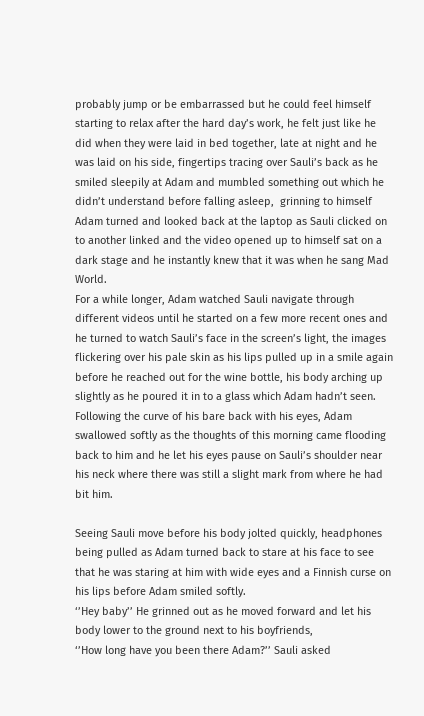probably jump or be embarrassed but he could feel himself starting to relax after the hard day’s work, he felt just like he did when they were laid in bed together, late at night and he was laid on his side, fingertips tracing over Sauli’s back as he smiled sleepily at Adam and mumbled something out which he didn’t understand before falling asleep,  grinning to himself Adam turned and looked back at the laptop as Sauli clicked on to another linked and the video opened up to himself sat on a dark stage and he instantly knew that it was when he sang Mad World.
For a while longer, Adam watched Sauli navigate through different videos until he started on a few more recent ones and he turned to watch Sauli’s face in the screen’s light, the images flickering over his pale skin as his lips pulled up in a smile again before he reached out for the wine bottle, his body arching up slightly as he poured it in to a glass which Adam hadn’t seen. Following the curve of his bare back with his eyes, Adam swallowed softly as the thoughts of this morning came flooding back to him and he let his eyes pause on Sauli’s shoulder near his neck where there was still a slight mark from where he had bit him.

Seeing Sauli move before his body jolted quickly, headphones being pulled as Adam turned back to stare at his face to see that he was staring at him with wide eyes and a Finnish curse on his lips before Adam smiled softly.
‘’Hey baby’’ He grinned out as he moved forward and let his body lower to the ground next to his boyfriends,
‘’How long have you been there Adam?’’ Sauli asked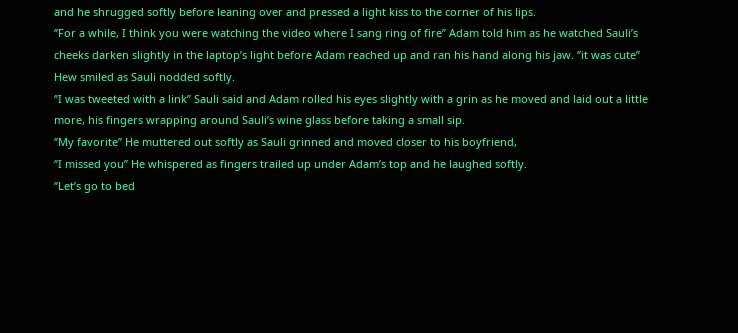and he shrugged softly before leaning over and pressed a light kiss to the corner of his lips.
‘’For a while, I think you were watching the video where I sang ring of fire’’ Adam told him as he watched Sauli’s cheeks darken slightly in the laptop’s light before Adam reached up and ran his hand along his jaw. ‘’it was cute’’ Hew smiled as Sauli nodded softly.
‘’I was tweeted with a link’’ Sauli said and Adam rolled his eyes slightly with a grin as he moved and laid out a little more, his fingers wrapping around Sauli’s wine glass before taking a small sip.
‘’My favorite’’ He muttered out softly as Sauli grinned and moved closer to his boyfriend,
‘’I missed you’’ He whispered as fingers trailed up under Adam’s top and he laughed softly.
‘’Let’s go to bed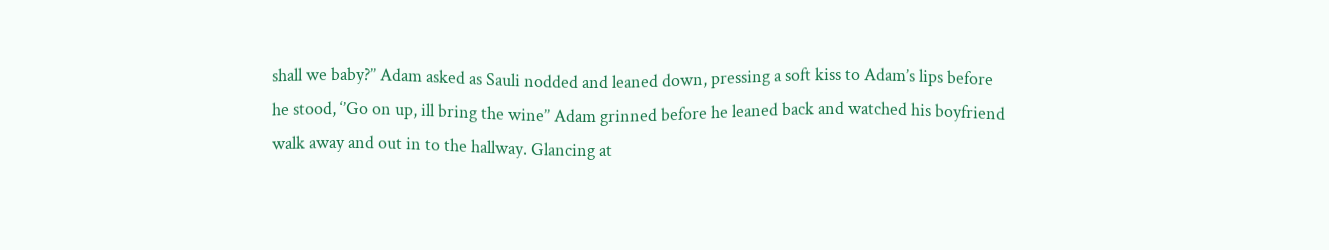shall we baby?’’ Adam asked as Sauli nodded and leaned down, pressing a soft kiss to Adam’s lips before he stood, ‘’Go on up, ill bring the wine’’ Adam grinned before he leaned back and watched his boyfriend walk away and out in to the hallway. Glancing at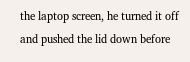the laptop screen, he turned it off and pushed the lid down before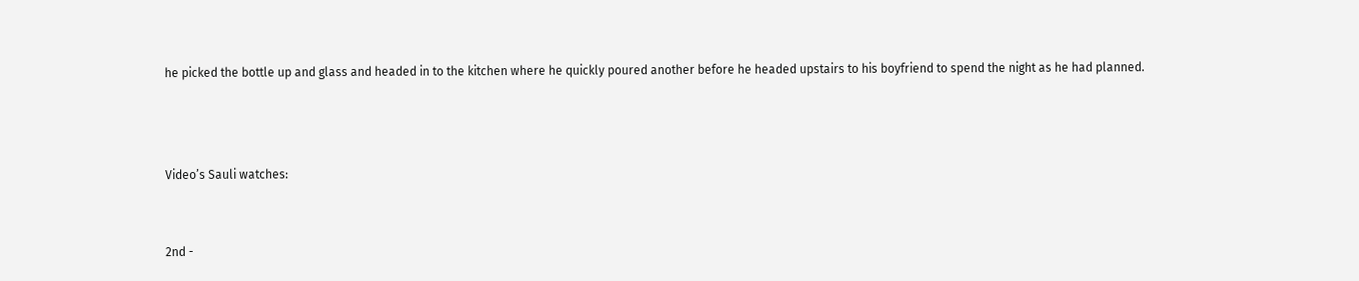he picked the bottle up and glass and headed in to the kitchen where he quickly poured another before he headed upstairs to his boyfriend to spend the night as he had planned.



Video’s Sauli watches:


2nd -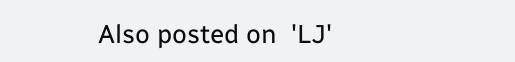Also posted on  'LJ'